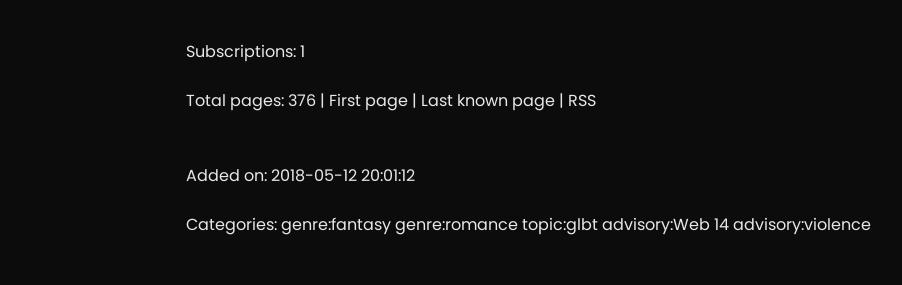Subscriptions: 1

Total pages: 376 | First page | Last known page | RSS


Added on: 2018-05-12 20:01:12

Categories: genre:fantasy genre:romance topic:glbt advisory:Web 14 advisory:violence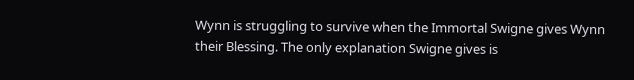Wynn is struggling to survive when the Immortal Swigne gives Wynn their Blessing. The only explanation Swigne gives is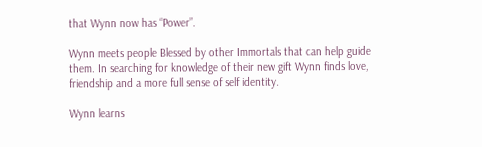that Wynn now has “Power”.

Wynn meets people Blessed by other Immortals that can help guide them. In searching for knowledge of their new gift Wynn finds love, friendship and a more full sense of self identity.

Wynn learns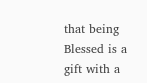that being Blessed is a gift with a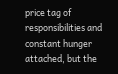price tag of responsibilities and constant hunger attached, but the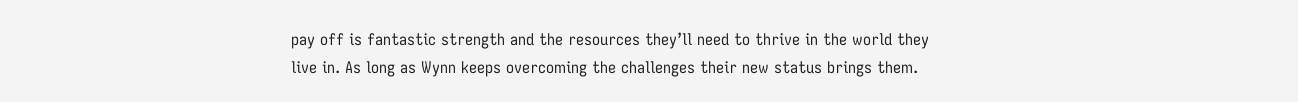pay off is fantastic strength and the resources they’ll need to thrive in the world they live in. As long as Wynn keeps overcoming the challenges their new status brings them.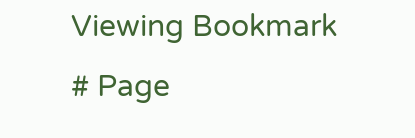Viewing Bookmark
# Page